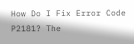How Do I Fix Error Code P2181? The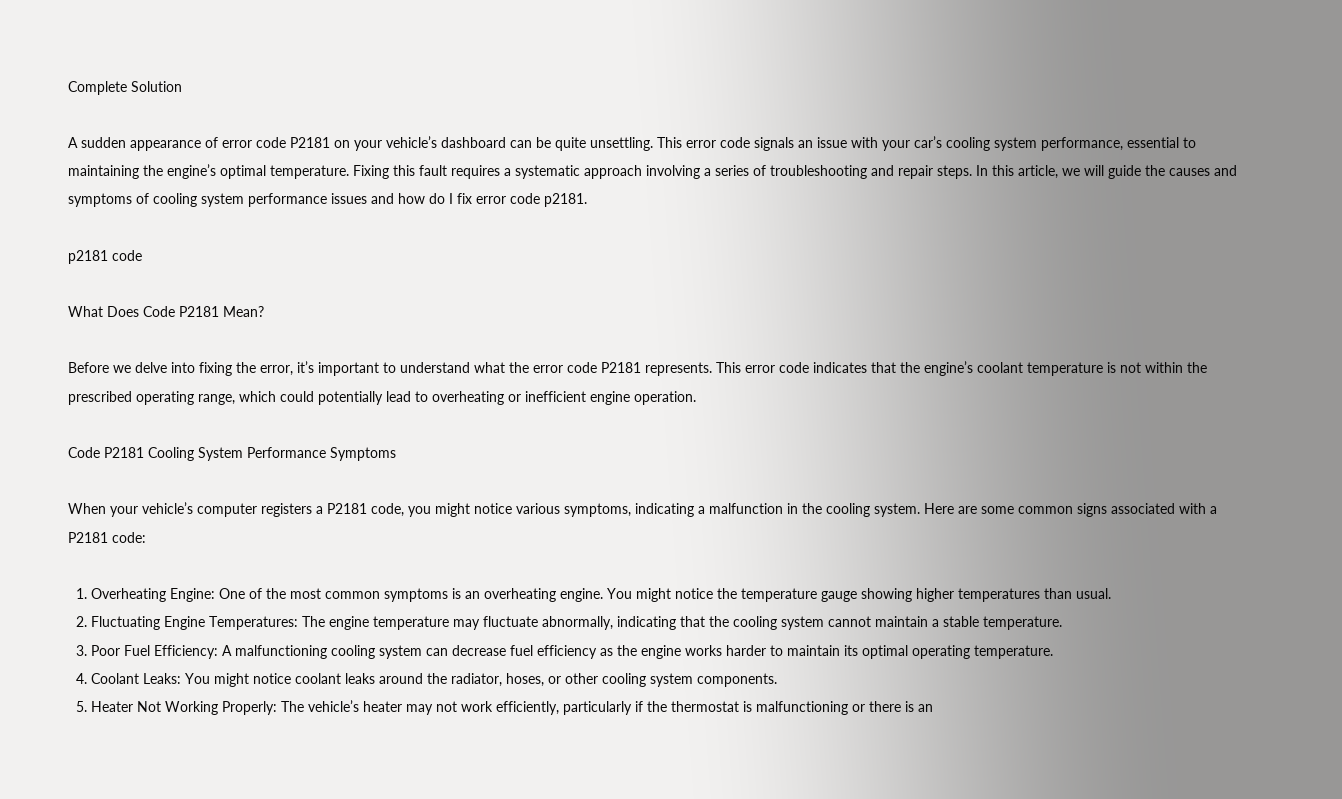Complete Solution

A sudden appearance of error code P2181 on your vehicle’s dashboard can be quite unsettling. This error code signals an issue with your car’s cooling system performance, essential to maintaining the engine’s optimal temperature. Fixing this fault requires a systematic approach involving a series of troubleshooting and repair steps. In this article, we will guide the causes and symptoms of cooling system performance issues and how do I fix error code p2181.

p2181 code

What Does Code P2181 Mean?

Before we delve into fixing the error, it’s important to understand what the error code P2181 represents. This error code indicates that the engine’s coolant temperature is not within the prescribed operating range, which could potentially lead to overheating or inefficient engine operation.

Code P2181 Cooling System Performance Symptoms

When your vehicle’s computer registers a P2181 code, you might notice various symptoms, indicating a malfunction in the cooling system. Here are some common signs associated with a P2181 code:

  1. Overheating Engine: One of the most common symptoms is an overheating engine. You might notice the temperature gauge showing higher temperatures than usual.
  2. Fluctuating Engine Temperatures: The engine temperature may fluctuate abnormally, indicating that the cooling system cannot maintain a stable temperature.
  3. Poor Fuel Efficiency: A malfunctioning cooling system can decrease fuel efficiency as the engine works harder to maintain its optimal operating temperature.
  4. Coolant Leaks: You might notice coolant leaks around the radiator, hoses, or other cooling system components.
  5. Heater Not Working Properly: The vehicle’s heater may not work efficiently, particularly if the thermostat is malfunctioning or there is an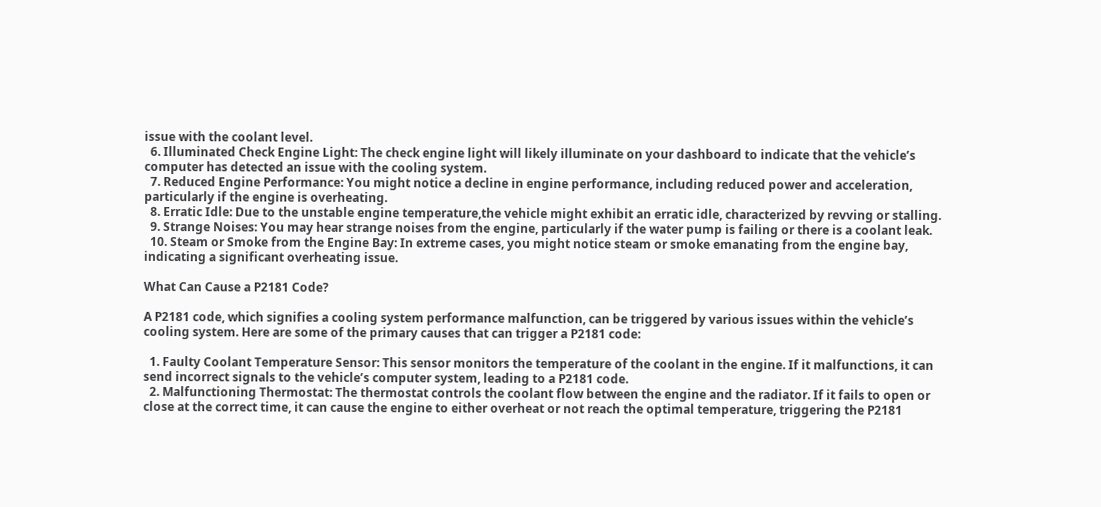issue with the coolant level.
  6. Illuminated Check Engine Light: The check engine light will likely illuminate on your dashboard to indicate that the vehicle’s computer has detected an issue with the cooling system.
  7. Reduced Engine Performance: You might notice a decline in engine performance, including reduced power and acceleration, particularly if the engine is overheating.
  8. Erratic Idle: Due to the unstable engine temperature,the vehicle might exhibit an erratic idle, characterized by revving or stalling.
  9. Strange Noises: You may hear strange noises from the engine, particularly if the water pump is failing or there is a coolant leak.
  10. Steam or Smoke from the Engine Bay: In extreme cases, you might notice steam or smoke emanating from the engine bay, indicating a significant overheating issue.

What Can Cause a P2181 Code?

A P2181 code, which signifies a cooling system performance malfunction, can be triggered by various issues within the vehicle’s cooling system. Here are some of the primary causes that can trigger a P2181 code:

  1. Faulty Coolant Temperature Sensor: This sensor monitors the temperature of the coolant in the engine. If it malfunctions, it can send incorrect signals to the vehicle’s computer system, leading to a P2181 code.
  2. Malfunctioning Thermostat: The thermostat controls the coolant flow between the engine and the radiator. If it fails to open or close at the correct time, it can cause the engine to either overheat or not reach the optimal temperature, triggering the P2181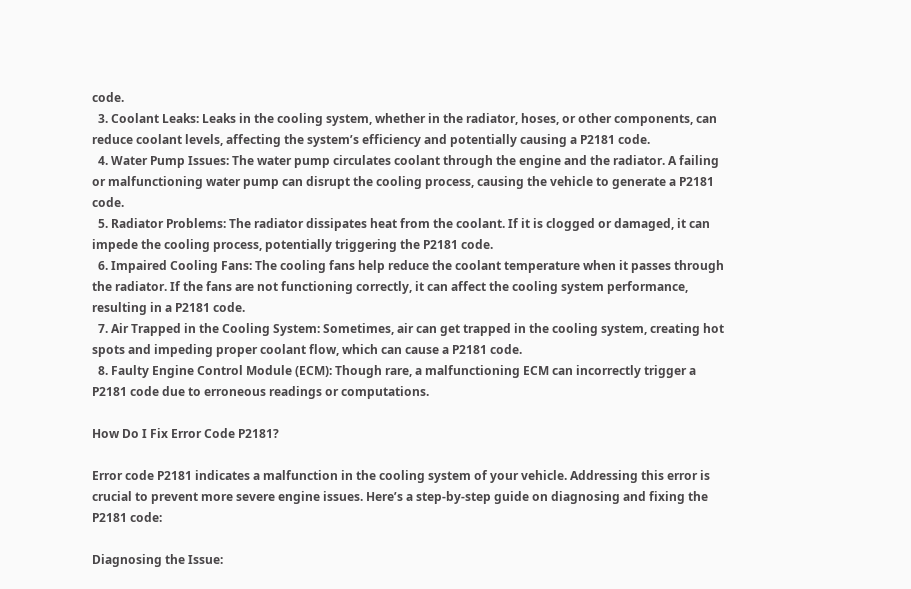code.
  3. Coolant Leaks: Leaks in the cooling system, whether in the radiator, hoses, or other components, can reduce coolant levels, affecting the system’s efficiency and potentially causing a P2181 code.
  4. Water Pump Issues: The water pump circulates coolant through the engine and the radiator. A failing or malfunctioning water pump can disrupt the cooling process, causing the vehicle to generate a P2181 code.
  5. Radiator Problems: The radiator dissipates heat from the coolant. If it is clogged or damaged, it can impede the cooling process, potentially triggering the P2181 code.
  6. Impaired Cooling Fans: The cooling fans help reduce the coolant temperature when it passes through the radiator. If the fans are not functioning correctly, it can affect the cooling system performance, resulting in a P2181 code.
  7. Air Trapped in the Cooling System: Sometimes, air can get trapped in the cooling system, creating hot spots and impeding proper coolant flow, which can cause a P2181 code.
  8. Faulty Engine Control Module (ECM): Though rare, a malfunctioning ECM can incorrectly trigger a P2181 code due to erroneous readings or computations.

How Do I Fix Error Code P2181?

Error code P2181 indicates a malfunction in the cooling system of your vehicle. Addressing this error is crucial to prevent more severe engine issues. Here’s a step-by-step guide on diagnosing and fixing the P2181 code:

Diagnosing the Issue: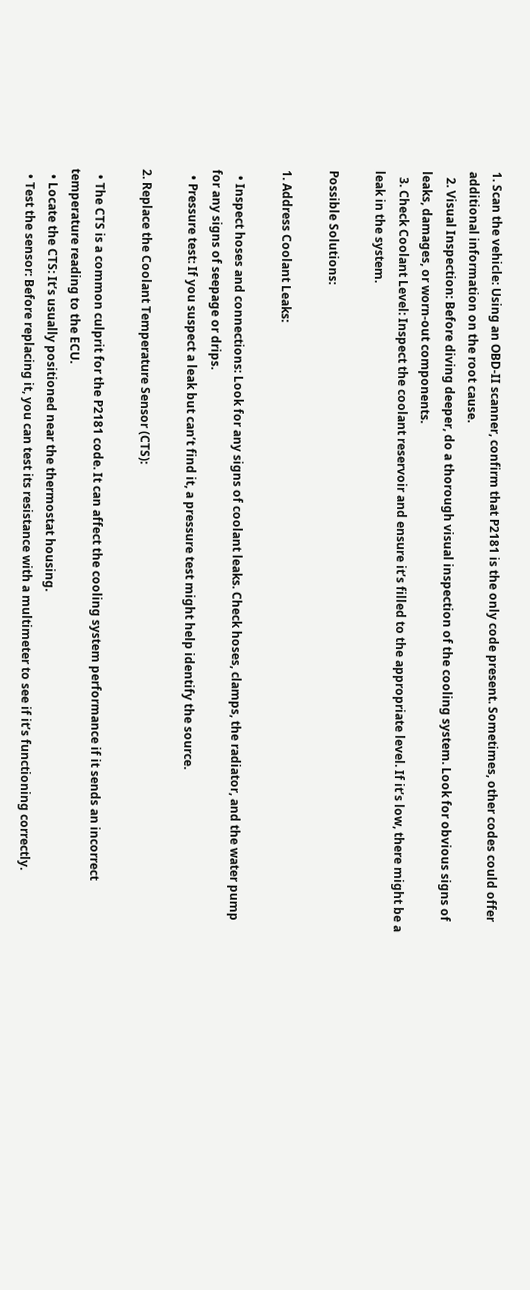1. Scan the vehicle: Using an OBD-II scanner, confirm that P2181 is the only code present. Sometimes, other codes could offer additional information on the root cause.
  2. Visual Inspection: Before diving deeper, do a thorough visual inspection of the cooling system. Look for obvious signs of leaks, damages, or worn-out components.
  3. Check Coolant Level: Inspect the coolant reservoir and ensure it’s filled to the appropriate level. If it’s low, there might be a leak in the system.

Possible Solutions:

1. Address Coolant Leaks:

  • Inspect hoses and connections: Look for any signs of coolant leaks. Check hoses, clamps, the radiator, and the water pump for any signs of seepage or drips.
  • Pressure test: If you suspect a leak but can’t find it, a pressure test might help identify the source.

2. Replace the Coolant Temperature Sensor (CTS):

  • The CTS is a common culprit for the P2181 code. It can affect the cooling system performance if it sends an incorrect temperature reading to the ECU.
  • Locate the CTS: It’s usually positioned near the thermostat housing.
  • Test the sensor: Before replacing it, you can test its resistance with a multimeter to see if it’s functioning correctly.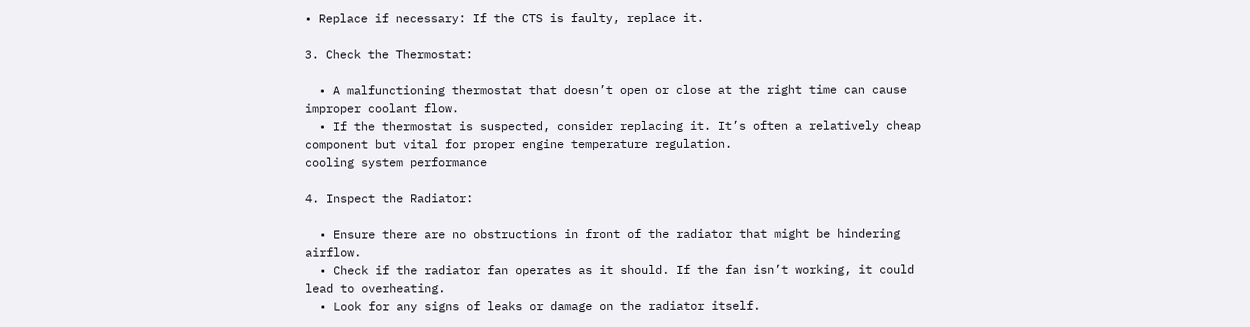• Replace if necessary: If the CTS is faulty, replace it.

3. Check the Thermostat:

  • A malfunctioning thermostat that doesn’t open or close at the right time can cause improper coolant flow.
  • If the thermostat is suspected, consider replacing it. It’s often a relatively cheap component but vital for proper engine temperature regulation.
cooling system performance

4. Inspect the Radiator:

  • Ensure there are no obstructions in front of the radiator that might be hindering airflow.
  • Check if the radiator fan operates as it should. If the fan isn’t working, it could lead to overheating.
  • Look for any signs of leaks or damage on the radiator itself.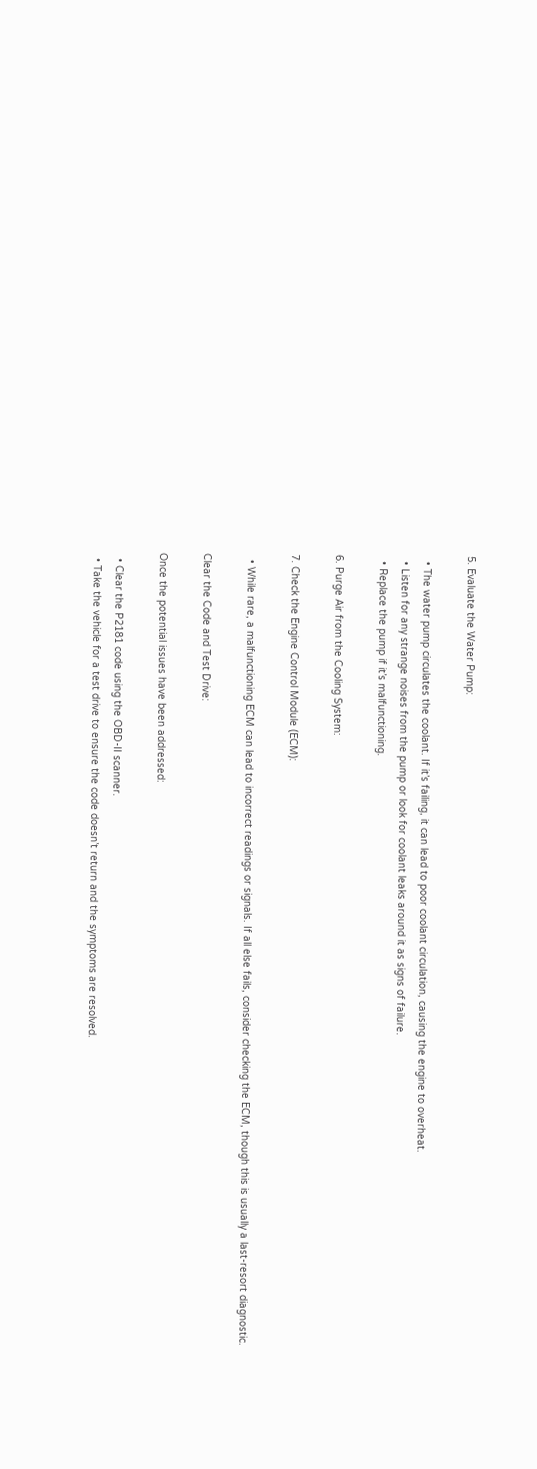5. Evaluate the Water Pump:

  • The water pump circulates the coolant. If it’s failing, it can lead to poor coolant circulation, causing the engine to overheat.
  • Listen for any strange noises from the pump or look for coolant leaks around it as signs of failure.
  • Replace the pump if it’s malfunctioning.

6. Purge Air from the Cooling System:

7. Check the Engine Control Module (ECM):

  • While rare, a malfunctioning ECM can lead to incorrect readings or signals. If all else fails, consider checking the ECM, though this is usually a last-resort diagnostic.

Clear the Code and Test Drive:

Once the potential issues have been addressed:

  • Clear the P2181 code using the OBD-II scanner.
  • Take the vehicle for a test drive to ensure the code doesn’t return and the symptoms are resolved.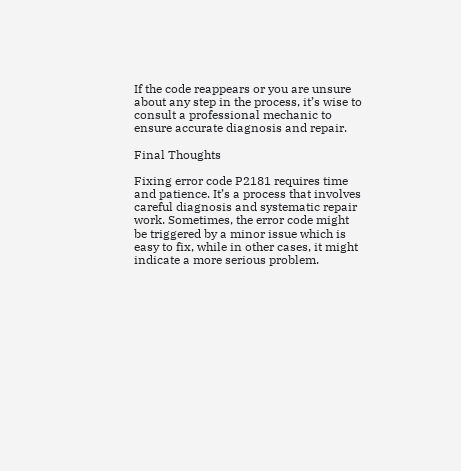If the code reappears or you are unsure about any step in the process, it’s wise to consult a professional mechanic to ensure accurate diagnosis and repair.

Final Thoughts

Fixing error code P2181 requires time and patience. It’s a process that involves careful diagnosis and systematic repair work. Sometimes, the error code might be triggered by a minor issue which is easy to fix, while in other cases, it might indicate a more serious problem.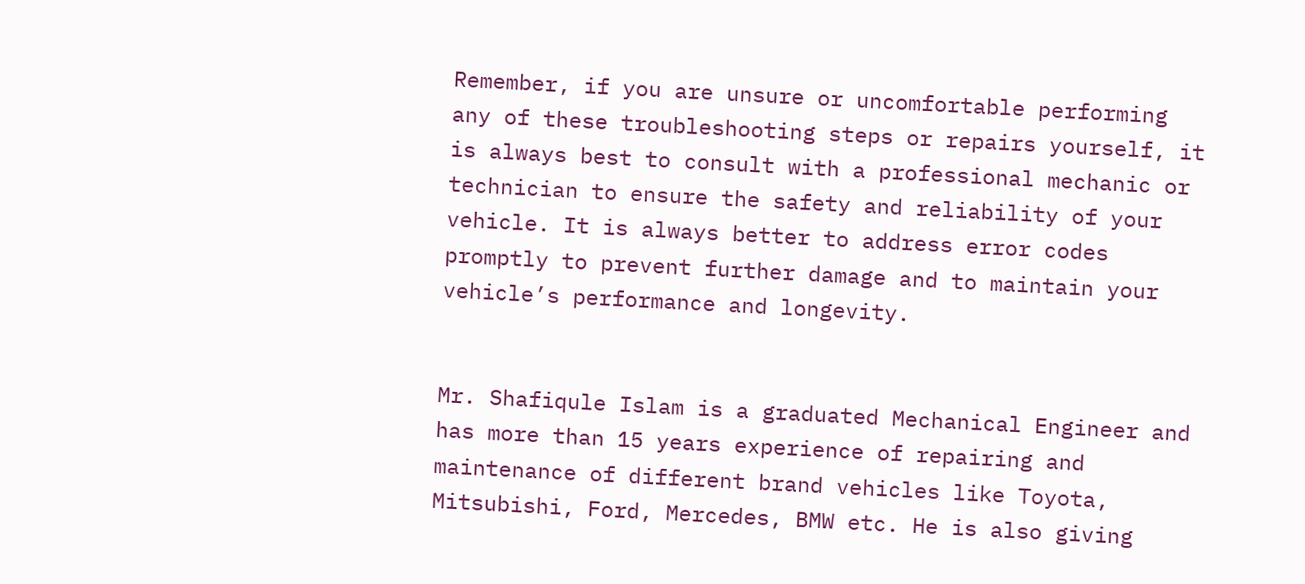Remember, if you are unsure or uncomfortable performing any of these troubleshooting steps or repairs yourself, it is always best to consult with a professional mechanic or technician to ensure the safety and reliability of your vehicle. It is always better to address error codes promptly to prevent further damage and to maintain your vehicle’s performance and longevity.


Mr. Shafiqule Islam is a graduated Mechanical Engineer and has more than 15 years experience of repairing and maintenance of different brand vehicles like Toyota, Mitsubishi, Ford, Mercedes, BMW etc. He is also giving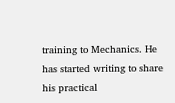training to Mechanics. He has started writing to share his practical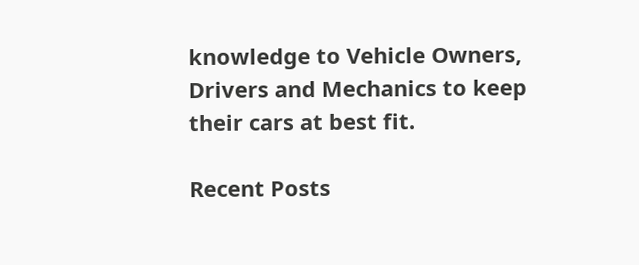knowledge to Vehicle Owners, Drivers and Mechanics to keep their cars at best fit.

Recent Posts